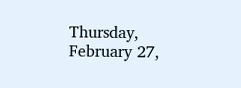Thursday, February 27,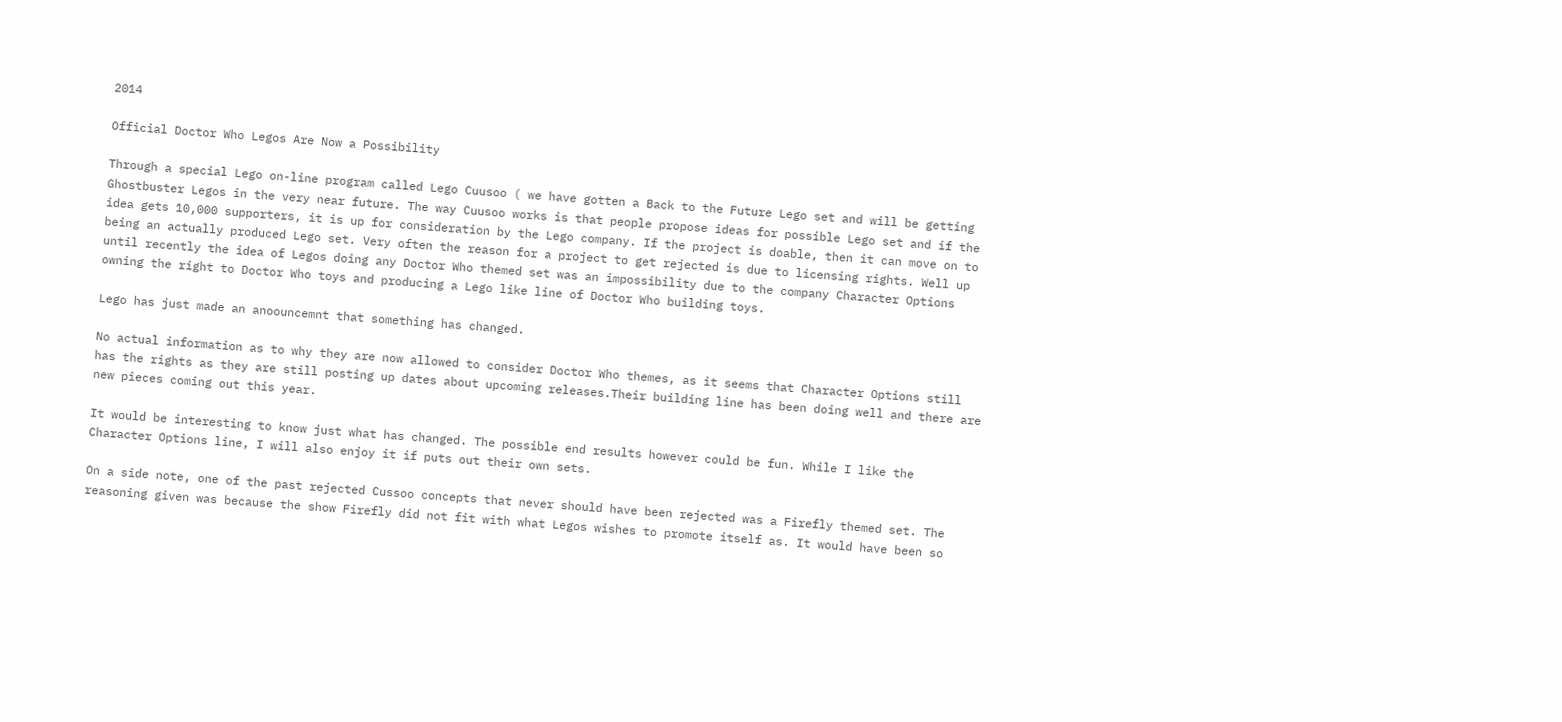2014

Official Doctor Who Legos Are Now a Possibility

Through a special Lego on-line program called Lego Cuusoo ( we have gotten a Back to the Future Lego set and will be getting Ghostbuster Legos in the very near future. The way Cuusoo works is that people propose ideas for possible Lego set and if the idea gets 10,000 supporters, it is up for consideration by the Lego company. If the project is doable, then it can move on to being an actually produced Lego set. Very often the reason for a project to get rejected is due to licensing rights. Well up until recently the idea of Legos doing any Doctor Who themed set was an impossibility due to the company Character Options owning the right to Doctor Who toys and producing a Lego like line of Doctor Who building toys.

Lego has just made an anoouncemnt that something has changed.

No actual information as to why they are now allowed to consider Doctor Who themes, as it seems that Character Options still has the rights as they are still posting up dates about upcoming releases.Their building line has been doing well and there are new pieces coming out this year.

It would be interesting to know just what has changed. The possible end results however could be fun. While I like the Character Options line, I will also enjoy it if puts out their own sets.

On a side note, one of the past rejected Cussoo concepts that never should have been rejected was a Firefly themed set. The reasoning given was because the show Firefly did not fit with what Legos wishes to promote itself as. It would have been so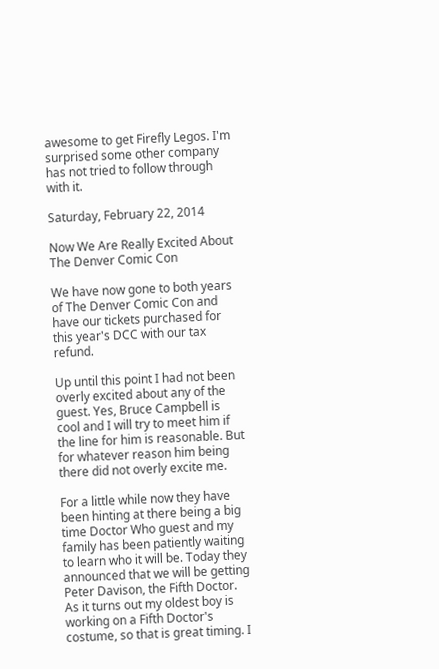awesome to get Firefly Legos. I'm surprised some other company has not tried to follow through with it.

Saturday, February 22, 2014

Now We Are Really Excited About The Denver Comic Con

We have now gone to both years of The Denver Comic Con and have our tickets purchased for this year's DCC with our tax refund.

Up until this point I had not been overly excited about any of the guest. Yes, Bruce Campbell is cool and I will try to meet him if the line for him is reasonable. But for whatever reason him being there did not overly excite me.

For a little while now they have been hinting at there being a big time Doctor Who guest and my family has been patiently waiting to learn who it will be. Today they announced that we will be getting Peter Davison, the Fifth Doctor. As it turns out my oldest boy is working on a Fifth Doctor's costume, so that is great timing. I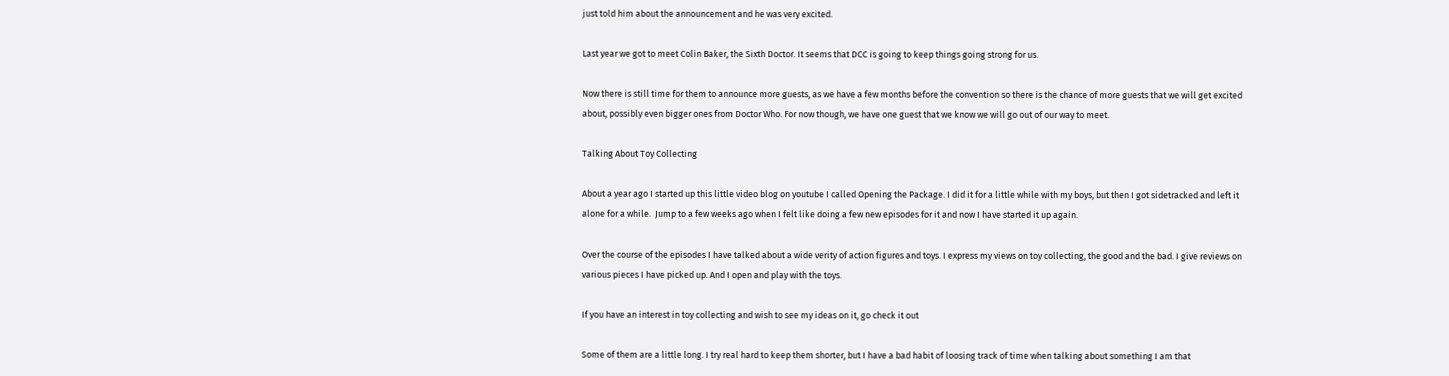just told him about the announcement and he was very excited.

Last year we got to meet Colin Baker, the Sixth Doctor. It seems that DCC is going to keep things going strong for us.

Now there is still time for them to announce more guests, as we have a few months before the convention so there is the chance of more guests that we will get excited about, possibly even bigger ones from Doctor Who. For now though, we have one guest that we know we will go out of our way to meet.

Talking About Toy Collecting

About a year ago I started up this little video blog on youtube I called Opening the Package. I did it for a little while with my boys, but then I got sidetracked and left it alone for a while.  Jump to a few weeks ago when I felt like doing a few new episodes for it and now I have started it up again.

Over the course of the episodes I have talked about a wide verity of action figures and toys. I express my views on toy collecting, the good and the bad. I give reviews on various pieces I have picked up. And I open and play with the toys.

If you have an interest in toy collecting and wish to see my ideas on it, go check it out

Some of them are a little long. I try real hard to keep them shorter, but I have a bad habit of loosing track of time when talking about something I am that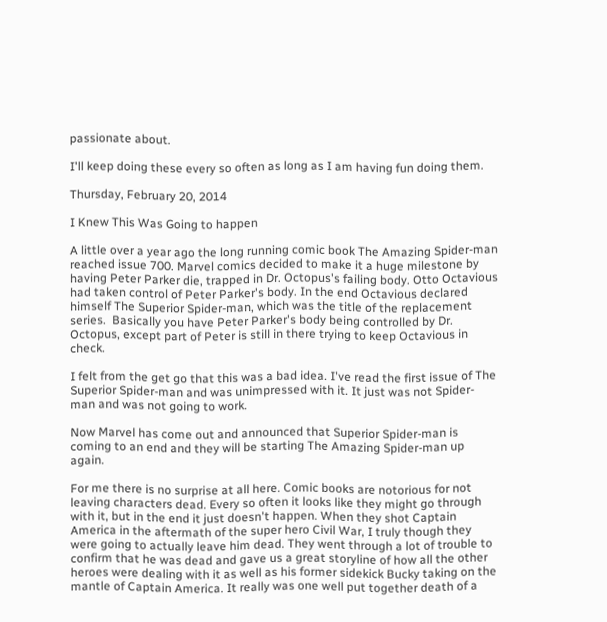passionate about.

I'll keep doing these every so often as long as I am having fun doing them.

Thursday, February 20, 2014

I Knew This Was Going to happen

A little over a year ago the long running comic book The Amazing Spider-man reached issue 700. Marvel comics decided to make it a huge milestone by having Peter Parker die, trapped in Dr. Octopus's failing body. Otto Octavious had taken control of Peter Parker's body. In the end Octavious declared himself The Superior Spider-man, which was the title of the replacement series.  Basically you have Peter Parker's body being controlled by Dr. Octopus, except part of Peter is still in there trying to keep Octavious in check.

I felt from the get go that this was a bad idea. I've read the first issue of The Superior Spider-man and was unimpressed with it. It just was not Spider-man and was not going to work.

Now Marvel has come out and announced that Superior Spider-man is coming to an end and they will be starting The Amazing Spider-man up again.

For me there is no surprise at all here. Comic books are notorious for not leaving characters dead. Every so often it looks like they might go through with it, but in the end it just doesn't happen. When they shot Captain America in the aftermath of the super hero Civil War, I truly though they were going to actually leave him dead. They went through a lot of trouble to confirm that he was dead and gave us a great storyline of how all the other heroes were dealing with it as well as his former sidekick Bucky taking on the mantle of Captain America. It really was one well put together death of a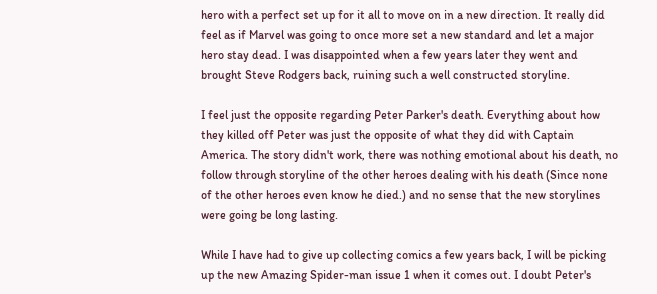hero with a perfect set up for it all to move on in a new direction. It really did feel as if Marvel was going to once more set a new standard and let a major hero stay dead. I was disappointed when a few years later they went and brought Steve Rodgers back, ruining such a well constructed storyline.

I feel just the opposite regarding Peter Parker's death. Everything about how they killed off Peter was just the opposite of what they did with Captain America. The story didn't work, there was nothing emotional about his death, no follow through storyline of the other heroes dealing with his death (Since none of the other heroes even know he died.) and no sense that the new storylines were going be long lasting.

While I have had to give up collecting comics a few years back, I will be picking up the new Amazing Spider-man issue 1 when it comes out. I doubt Peter's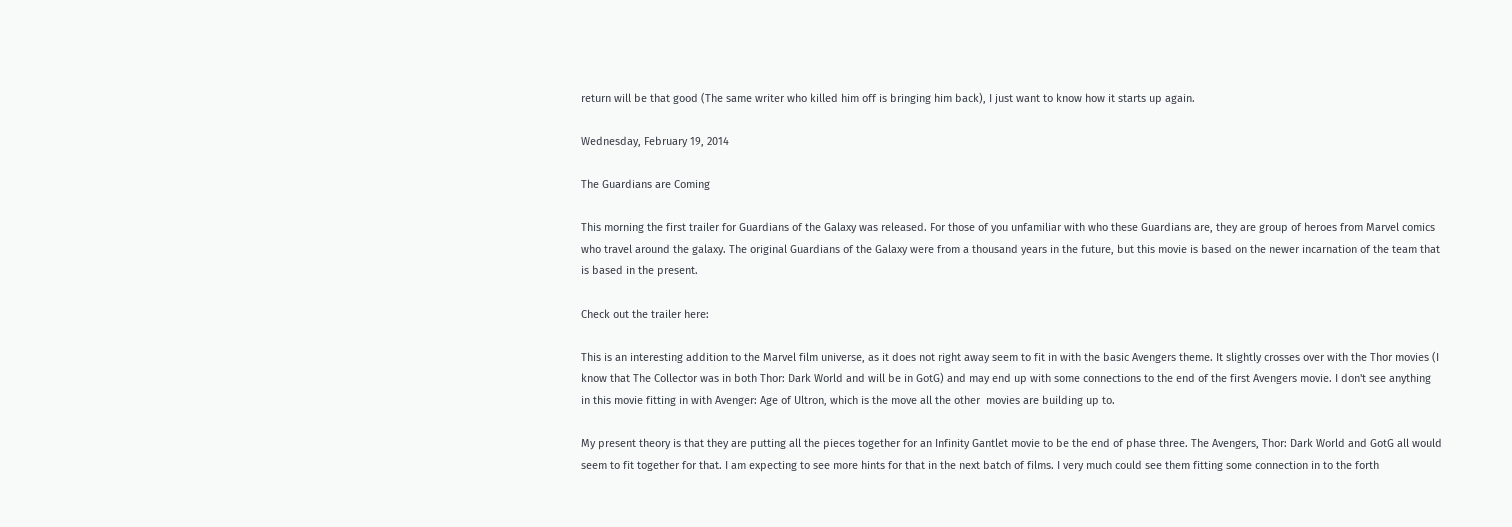return will be that good (The same writer who killed him off is bringing him back), I just want to know how it starts up again.

Wednesday, February 19, 2014

The Guardians are Coming

This morning the first trailer for Guardians of the Galaxy was released. For those of you unfamiliar with who these Guardians are, they are group of heroes from Marvel comics who travel around the galaxy. The original Guardians of the Galaxy were from a thousand years in the future, but this movie is based on the newer incarnation of the team that is based in the present.

Check out the trailer here:

This is an interesting addition to the Marvel film universe, as it does not right away seem to fit in with the basic Avengers theme. It slightly crosses over with the Thor movies (I know that The Collector was in both Thor: Dark World and will be in GotG) and may end up with some connections to the end of the first Avengers movie. I don't see anything in this movie fitting in with Avenger: Age of Ultron, which is the move all the other  movies are building up to.

My present theory is that they are putting all the pieces together for an Infinity Gantlet movie to be the end of phase three. The Avengers, Thor: Dark World and GotG all would seem to fit together for that. I am expecting to see more hints for that in the next batch of films. I very much could see them fitting some connection in to the forth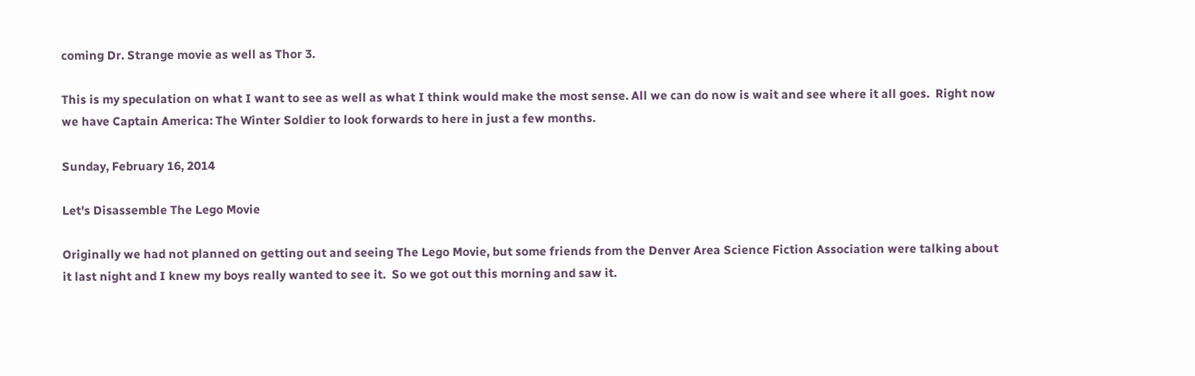coming Dr. Strange movie as well as Thor 3.

This is my speculation on what I want to see as well as what I think would make the most sense. All we can do now is wait and see where it all goes.  Right now we have Captain America: The Winter Soldier to look forwards to here in just a few months.

Sunday, February 16, 2014

Let's Disassemble The Lego Movie

Originally we had not planned on getting out and seeing The Lego Movie, but some friends from the Denver Area Science Fiction Association were talking about it last night and I knew my boys really wanted to see it.  So we got out this morning and saw it.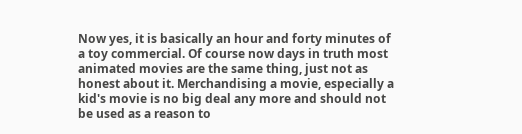Now yes, it is basically an hour and forty minutes of a toy commercial. Of course now days in truth most animated movies are the same thing, just not as honest about it. Merchandising a movie, especially a kid's movie is no big deal any more and should not be used as a reason to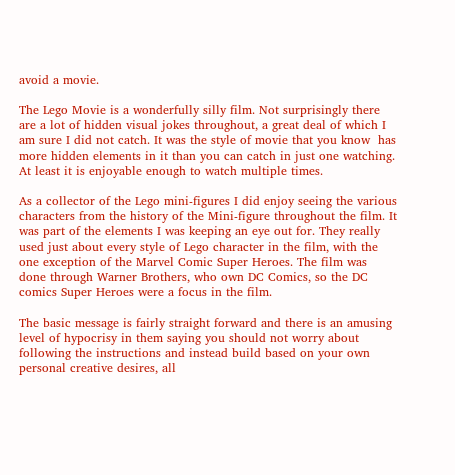avoid a movie.

The Lego Movie is a wonderfully silly film. Not surprisingly there are a lot of hidden visual jokes throughout, a great deal of which I am sure I did not catch. It was the style of movie that you know  has more hidden elements in it than you can catch in just one watching. At least it is enjoyable enough to watch multiple times.

As a collector of the Lego mini-figures I did enjoy seeing the various characters from the history of the Mini-figure throughout the film. It was part of the elements I was keeping an eye out for. They really used just about every style of Lego character in the film, with the one exception of the Marvel Comic Super Heroes. The film was done through Warner Brothers, who own DC Comics, so the DC comics Super Heroes were a focus in the film.

The basic message is fairly straight forward and there is an amusing level of hypocrisy in them saying you should not worry about following the instructions and instead build based on your own personal creative desires, all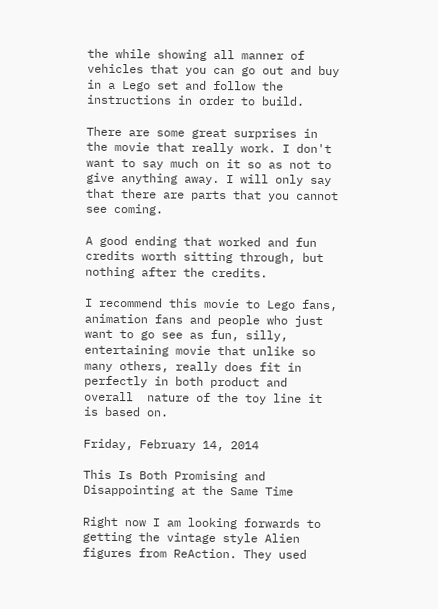the while showing all manner of vehicles that you can go out and buy in a Lego set and follow the instructions in order to build.

There are some great surprises in the movie that really work. I don't want to say much on it so as not to give anything away. I will only say that there are parts that you cannot see coming.

A good ending that worked and fun credits worth sitting through, but nothing after the credits.

I recommend this movie to Lego fans, animation fans and people who just want to go see as fun, silly, entertaining movie that unlike so many others, really does fit in perfectly in both product and overall  nature of the toy line it is based on.

Friday, February 14, 2014

This Is Both Promising and Disappointing at the Same Time

Right now I am looking forwards to getting the vintage style Alien figures from ReAction. They used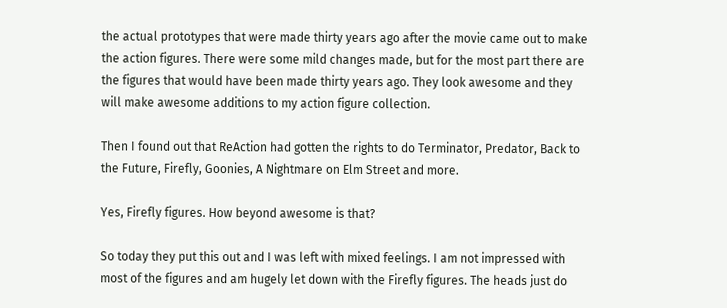the actual prototypes that were made thirty years ago after the movie came out to make the action figures. There were some mild changes made, but for the most part there are the figures that would have been made thirty years ago. They look awesome and they will make awesome additions to my action figure collection.

Then I found out that ReAction had gotten the rights to do Terminator, Predator, Back to the Future, Firefly, Goonies, A Nightmare on Elm Street and more.

Yes, Firefly figures. How beyond awesome is that?

So today they put this out and I was left with mixed feelings. I am not impressed with most of the figures and am hugely let down with the Firefly figures. The heads just do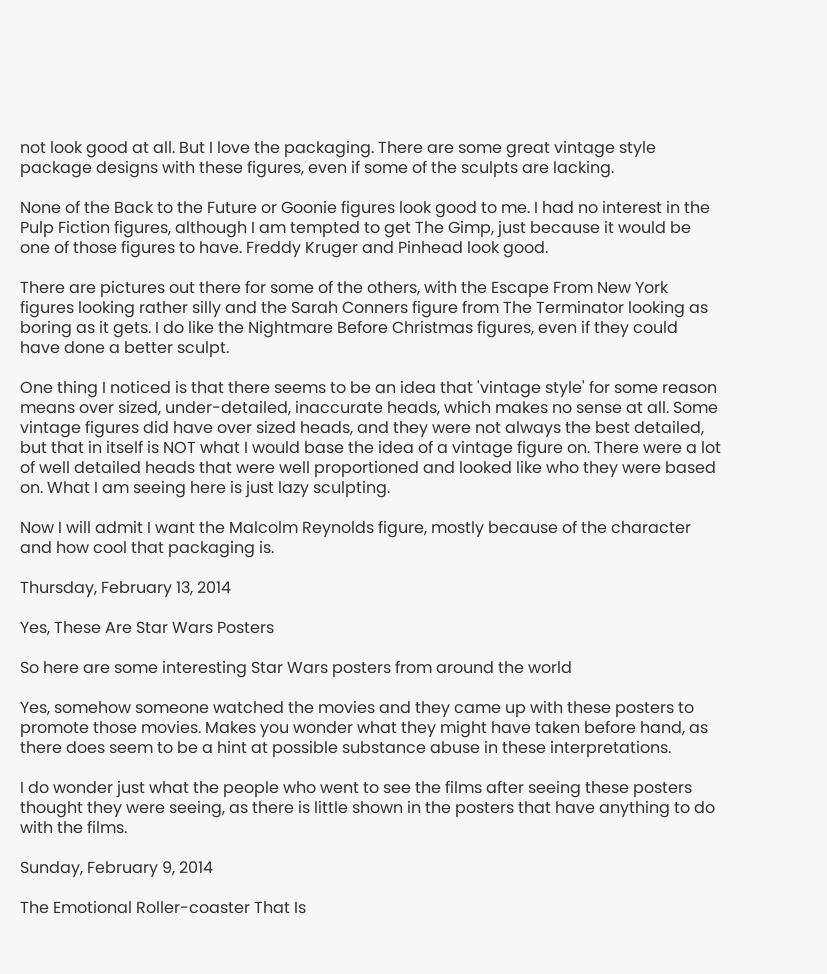not look good at all. But I love the packaging. There are some great vintage style package designs with these figures, even if some of the sculpts are lacking.

None of the Back to the Future or Goonie figures look good to me. I had no interest in the Pulp Fiction figures, although I am tempted to get The Gimp, just because it would be one of those figures to have. Freddy Kruger and Pinhead look good.

There are pictures out there for some of the others, with the Escape From New York figures looking rather silly and the Sarah Conners figure from The Terminator looking as boring as it gets. I do like the Nightmare Before Christmas figures, even if they could have done a better sculpt.

One thing I noticed is that there seems to be an idea that 'vintage style' for some reason means over sized, under-detailed, inaccurate heads, which makes no sense at all. Some vintage figures did have over sized heads, and they were not always the best detailed, but that in itself is NOT what I would base the idea of a vintage figure on. There were a lot of well detailed heads that were well proportioned and looked like who they were based on. What I am seeing here is just lazy sculpting.

Now I will admit I want the Malcolm Reynolds figure, mostly because of the character and how cool that packaging is.

Thursday, February 13, 2014

Yes, These Are Star Wars Posters

So here are some interesting Star Wars posters from around the world

Yes, somehow someone watched the movies and they came up with these posters to promote those movies. Makes you wonder what they might have taken before hand, as there does seem to be a hint at possible substance abuse in these interpretations.

I do wonder just what the people who went to see the films after seeing these posters thought they were seeing, as there is little shown in the posters that have anything to do with the films.

Sunday, February 9, 2014

The Emotional Roller-coaster That Is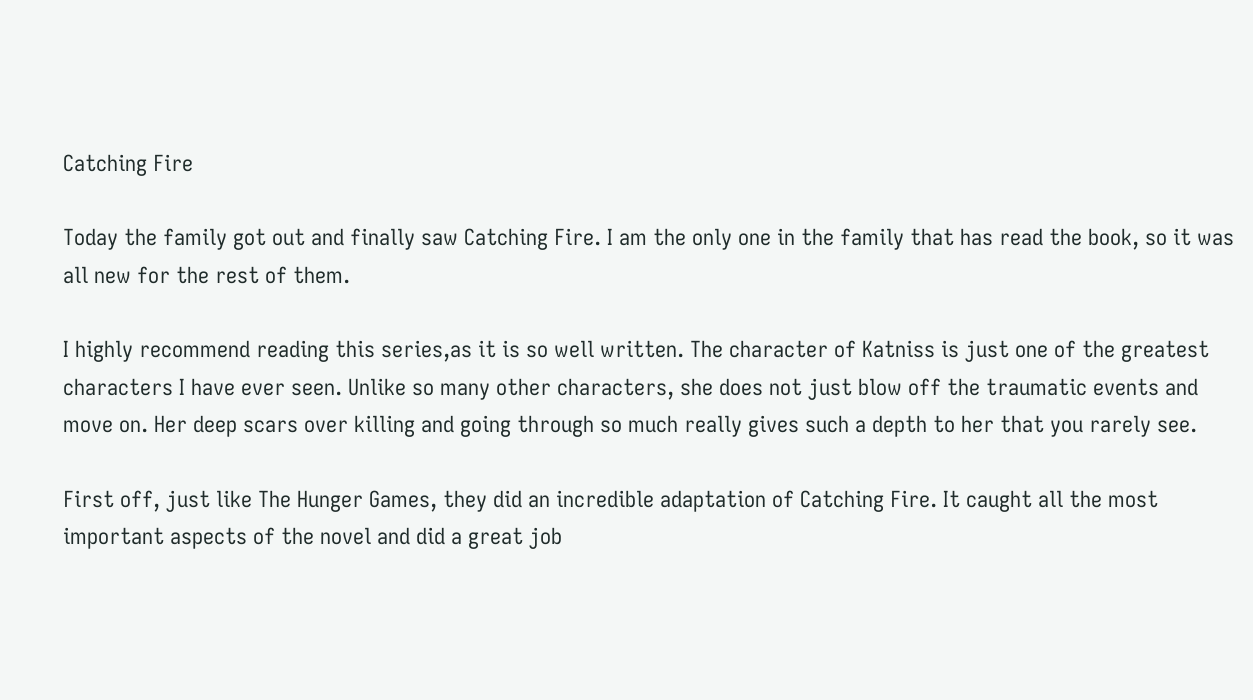Catching Fire

Today the family got out and finally saw Catching Fire. I am the only one in the family that has read the book, so it was all new for the rest of them.

I highly recommend reading this series,as it is so well written. The character of Katniss is just one of the greatest characters I have ever seen. Unlike so many other characters, she does not just blow off the traumatic events and move on. Her deep scars over killing and going through so much really gives such a depth to her that you rarely see.

First off, just like The Hunger Games, they did an incredible adaptation of Catching Fire. It caught all the most important aspects of the novel and did a great job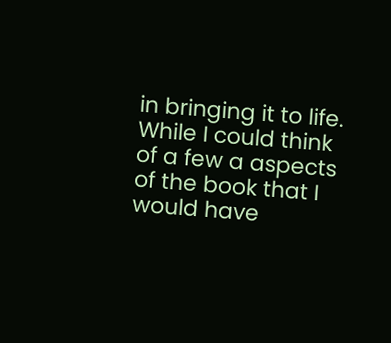in bringing it to life. While I could think of a few a aspects of the book that I would have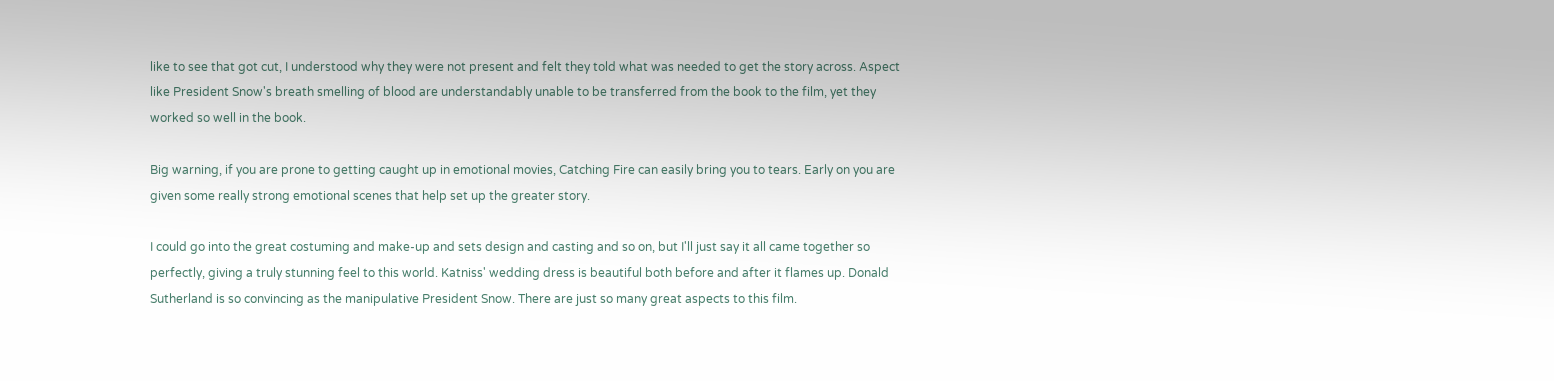like to see that got cut, I understood why they were not present and felt they told what was needed to get the story across. Aspect like President Snow's breath smelling of blood are understandably unable to be transferred from the book to the film, yet they worked so well in the book.

Big warning, if you are prone to getting caught up in emotional movies, Catching Fire can easily bring you to tears. Early on you are given some really strong emotional scenes that help set up the greater story.

I could go into the great costuming and make-up and sets design and casting and so on, but I'll just say it all came together so perfectly, giving a truly stunning feel to this world. Katniss' wedding dress is beautiful both before and after it flames up. Donald Sutherland is so convincing as the manipulative President Snow. There are just so many great aspects to this film.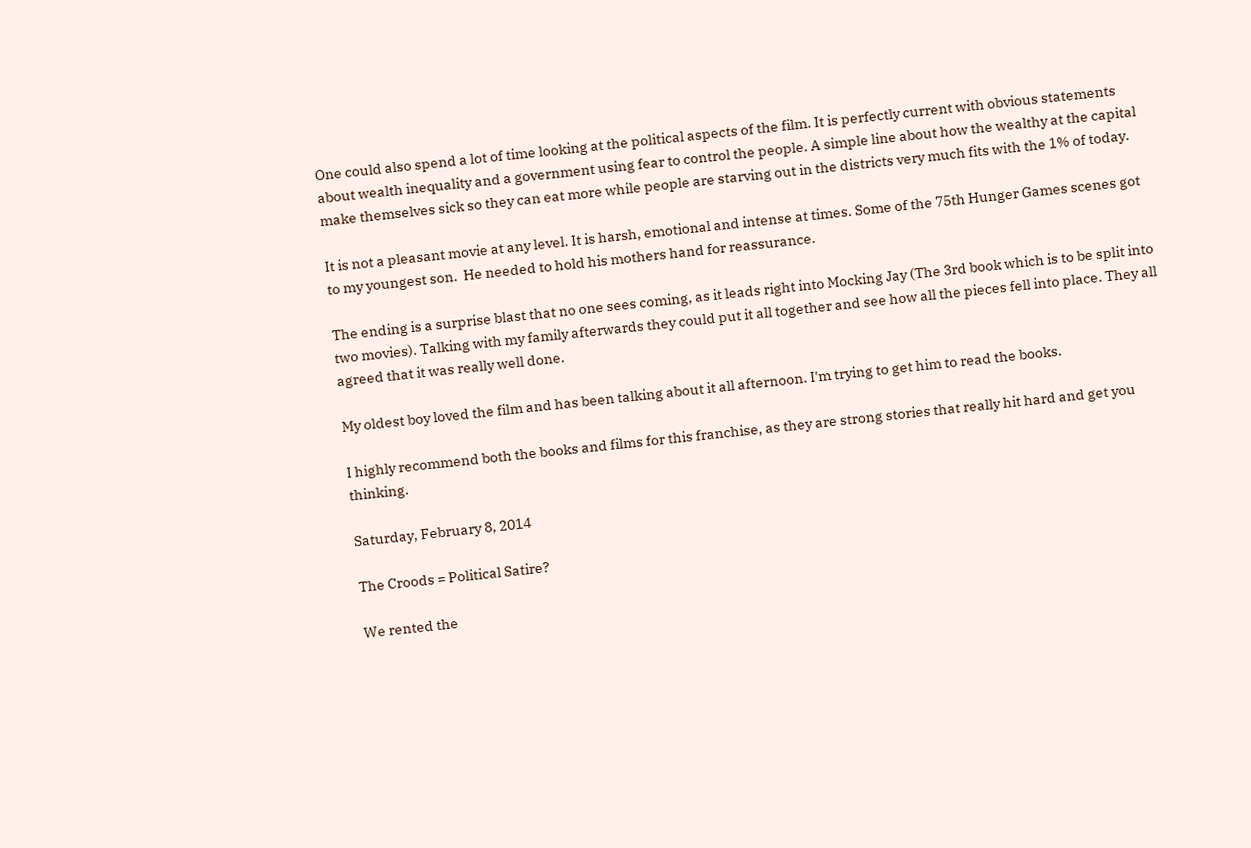One could also spend a lot of time looking at the political aspects of the film. It is perfectly current with obvious statements about wealth inequality and a government using fear to control the people. A simple line about how the wealthy at the capital make themselves sick so they can eat more while people are starving out in the districts very much fits with the 1% of today.

It is not a pleasant movie at any level. It is harsh, emotional and intense at times. Some of the 75th Hunger Games scenes got to my youngest son.  He needed to hold his mothers hand for reassurance.

The ending is a surprise blast that no one sees coming, as it leads right into Mocking Jay (The 3rd book which is to be split into two movies). Talking with my family afterwards they could put it all together and see how all the pieces fell into place. They all agreed that it was really well done.

My oldest boy loved the film and has been talking about it all afternoon. I'm trying to get him to read the books.

I highly recommend both the books and films for this franchise, as they are strong stories that really hit hard and get you thinking.

Saturday, February 8, 2014

The Croods = Political Satire?

We rented the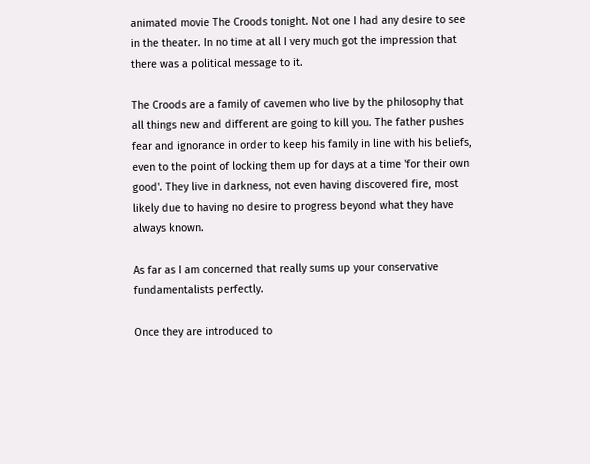animated movie The Croods tonight. Not one I had any desire to see in the theater. In no time at all I very much got the impression that there was a political message to it.

The Croods are a family of cavemen who live by the philosophy that all things new and different are going to kill you. The father pushes fear and ignorance in order to keep his family in line with his beliefs, even to the point of locking them up for days at a time 'for their own good'. They live in darkness, not even having discovered fire, most likely due to having no desire to progress beyond what they have always known.

As far as I am concerned that really sums up your conservative fundamentalists perfectly.

Once they are introduced to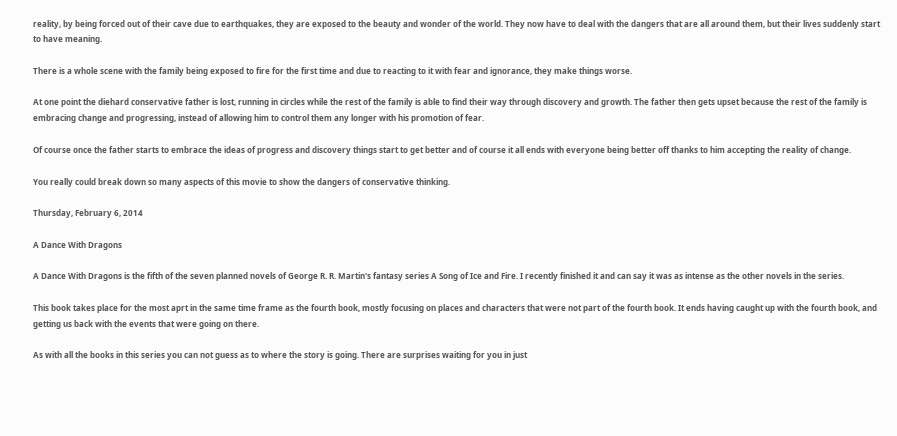reality, by being forced out of their cave due to earthquakes, they are exposed to the beauty and wonder of the world. They now have to deal with the dangers that are all around them, but their lives suddenly start to have meaning.

There is a whole scene with the family being exposed to fire for the first time and due to reacting to it with fear and ignorance, they make things worse.

At one point the diehard conservative father is lost, running in circles while the rest of the family is able to find their way through discovery and growth. The father then gets upset because the rest of the family is embracing change and progressing, instead of allowing him to control them any longer with his promotion of fear.

Of course once the father starts to embrace the ideas of progress and discovery things start to get better and of course it all ends with everyone being better off thanks to him accepting the reality of change.

You really could break down so many aspects of this movie to show the dangers of conservative thinking.

Thursday, February 6, 2014

A Dance With Dragons

A Dance With Dragons is the fifth of the seven planned novels of George R. R. Martin's fantasy series A Song of Ice and Fire. I recently finished it and can say it was as intense as the other novels in the series.

This book takes place for the most aprt in the same time frame as the fourth book, mostly focusing on places and characters that were not part of the fourth book. It ends having caught up with the fourth book, and getting us back with the events that were going on there.

As with all the books in this series you can not guess as to where the story is going. There are surprises waiting for you in just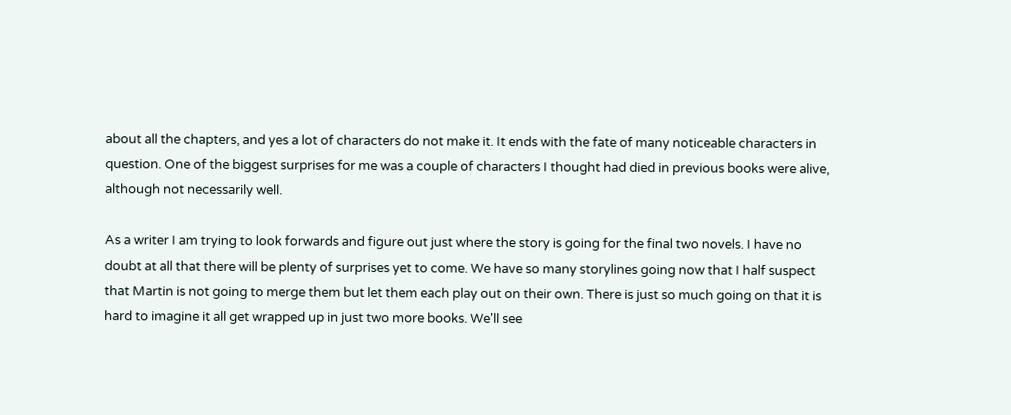about all the chapters, and yes a lot of characters do not make it. It ends with the fate of many noticeable characters in question. One of the biggest surprises for me was a couple of characters I thought had died in previous books were alive, although not necessarily well.

As a writer I am trying to look forwards and figure out just where the story is going for the final two novels. I have no doubt at all that there will be plenty of surprises yet to come. We have so many storylines going now that I half suspect that Martin is not going to merge them but let them each play out on their own. There is just so much going on that it is hard to imagine it all get wrapped up in just two more books. We'll see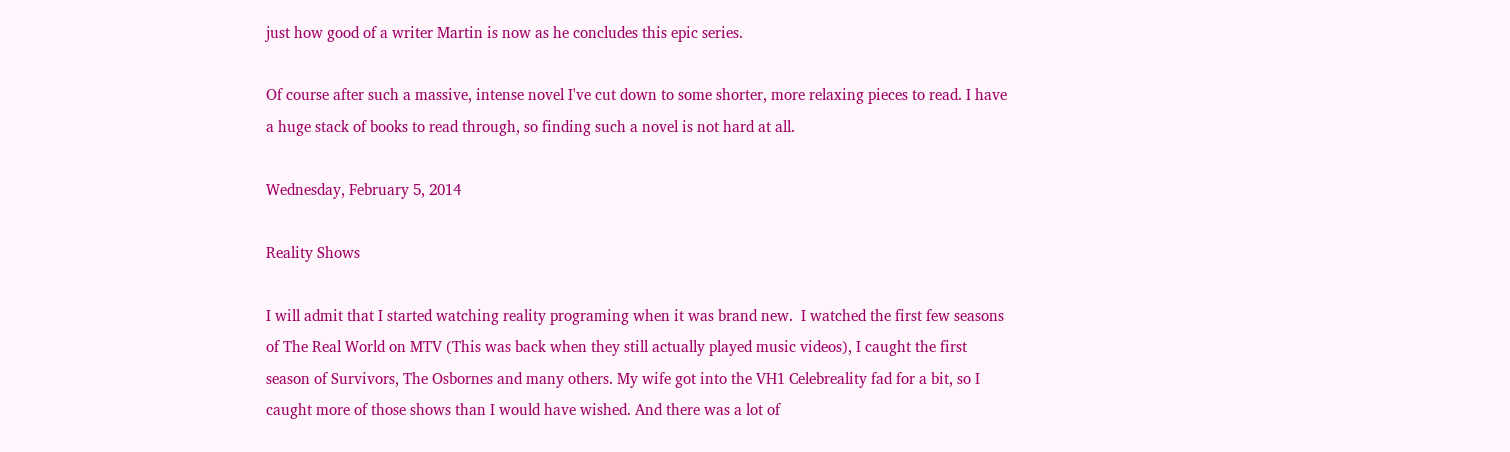just how good of a writer Martin is now as he concludes this epic series.

Of course after such a massive, intense novel I've cut down to some shorter, more relaxing pieces to read. I have a huge stack of books to read through, so finding such a novel is not hard at all.

Wednesday, February 5, 2014

Reality Shows

I will admit that I started watching reality programing when it was brand new.  I watched the first few seasons of The Real World on MTV (This was back when they still actually played music videos), I caught the first season of Survivors, The Osbornes and many others. My wife got into the VH1 Celebreality fad for a bit, so I caught more of those shows than I would have wished. And there was a lot of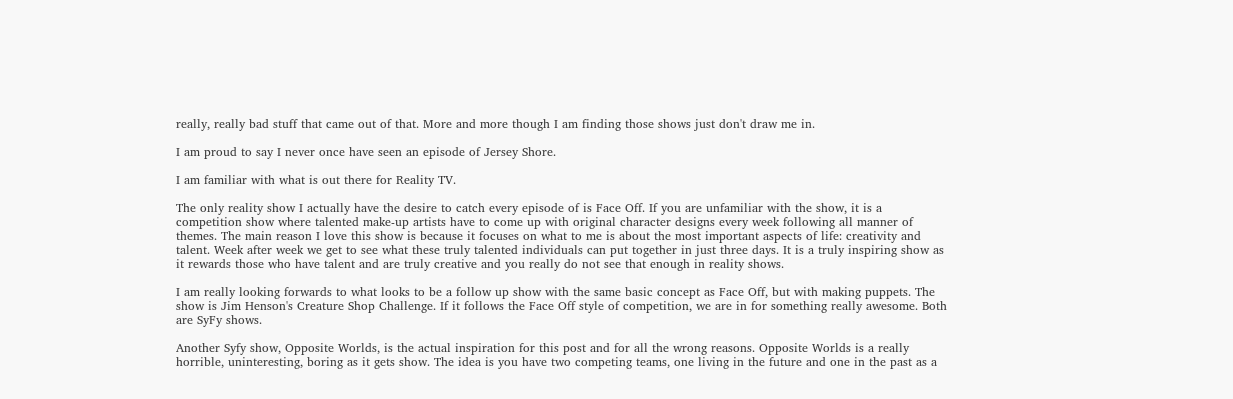really, really bad stuff that came out of that. More and more though I am finding those shows just don't draw me in.

I am proud to say I never once have seen an episode of Jersey Shore.

I am familiar with what is out there for Reality TV.

The only reality show I actually have the desire to catch every episode of is Face Off. If you are unfamiliar with the show, it is a competition show where talented make-up artists have to come up with original character designs every week following all manner of themes. The main reason I love this show is because it focuses on what to me is about the most important aspects of life: creativity and talent. Week after week we get to see what these truly talented individuals can put together in just three days. It is a truly inspiring show as it rewards those who have talent and are truly creative and you really do not see that enough in reality shows.

I am really looking forwards to what looks to be a follow up show with the same basic concept as Face Off, but with making puppets. The show is Jim Henson's Creature Shop Challenge. If it follows the Face Off style of competition, we are in for something really awesome. Both are SyFy shows.

Another Syfy show, Opposite Worlds, is the actual inspiration for this post and for all the wrong reasons. Opposite Worlds is a really horrible, uninteresting, boring as it gets show. The idea is you have two competing teams, one living in the future and one in the past as a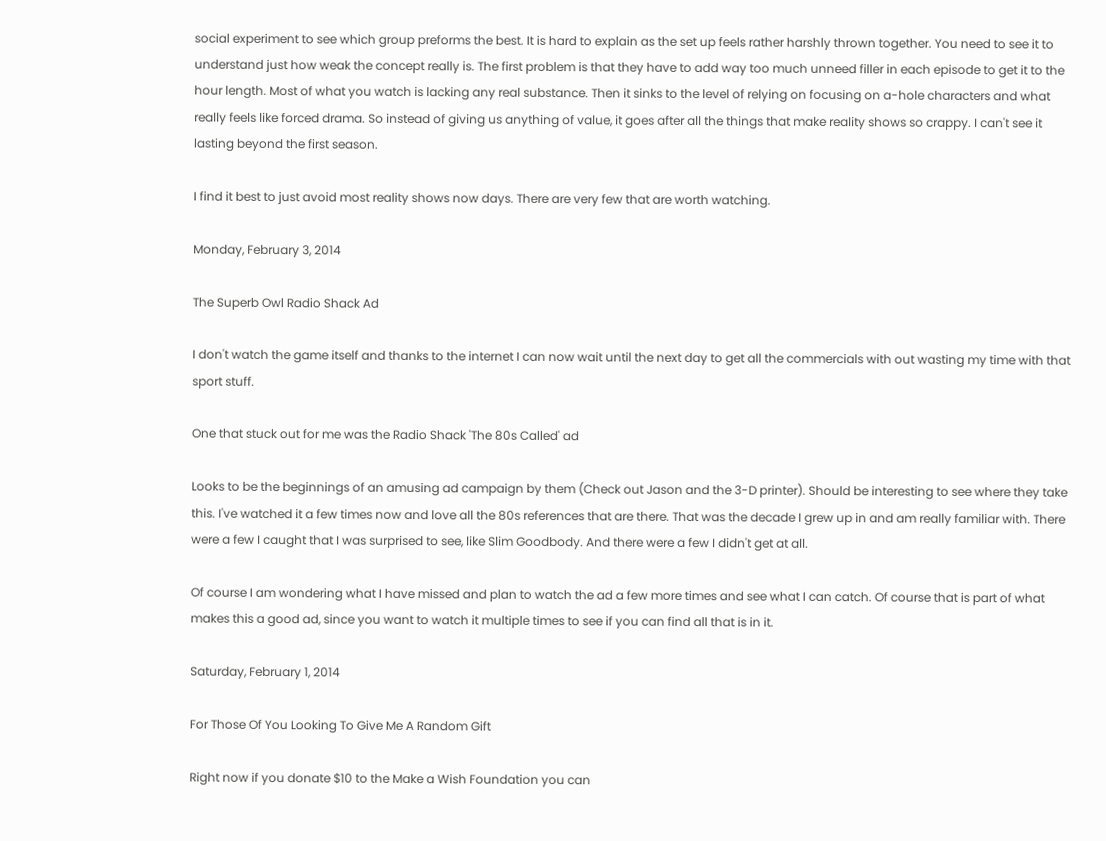social experiment to see which group preforms the best. It is hard to explain as the set up feels rather harshly thrown together. You need to see it to understand just how weak the concept really is. The first problem is that they have to add way too much unneed filler in each episode to get it to the hour length. Most of what you watch is lacking any real substance. Then it sinks to the level of relying on focusing on a-hole characters and what really feels like forced drama. So instead of giving us anything of value, it goes after all the things that make reality shows so crappy. I can't see it lasting beyond the first season.

I find it best to just avoid most reality shows now days. There are very few that are worth watching.

Monday, February 3, 2014

The Superb Owl Radio Shack Ad

I don't watch the game itself and thanks to the internet I can now wait until the next day to get all the commercials with out wasting my time with that sport stuff.

One that stuck out for me was the Radio Shack 'The 80s Called' ad

Looks to be the beginnings of an amusing ad campaign by them (Check out Jason and the 3-D printer). Should be interesting to see where they take this. I've watched it a few times now and love all the 80s references that are there. That was the decade I grew up in and am really familiar with. There were a few I caught that I was surprised to see, like Slim Goodbody. And there were a few I didn't get at all.

Of course I am wondering what I have missed and plan to watch the ad a few more times and see what I can catch. Of course that is part of what makes this a good ad, since you want to watch it multiple times to see if you can find all that is in it.

Saturday, February 1, 2014

For Those Of You Looking To Give Me A Random Gift

Right now if you donate $10 to the Make a Wish Foundation you can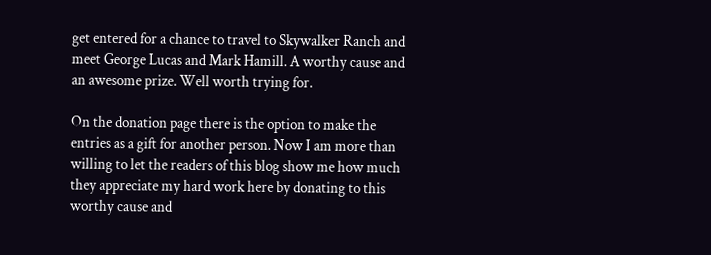get entered for a chance to travel to Skywalker Ranch and meet George Lucas and Mark Hamill. A worthy cause and an awesome prize. Well worth trying for.

On the donation page there is the option to make the entries as a gift for another person. Now I am more than willing to let the readers of this blog show me how much they appreciate my hard work here by donating to this worthy cause and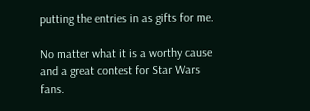putting the entries in as gifts for me.

No matter what it is a worthy cause and a great contest for Star Wars fans.